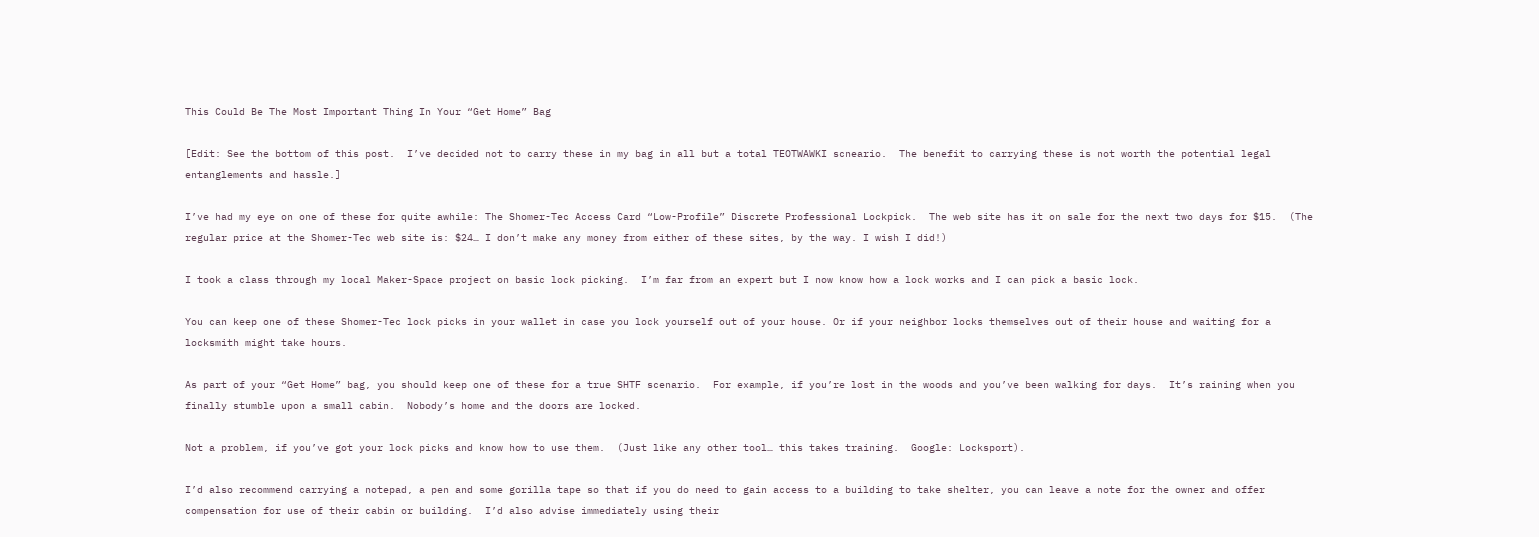This Could Be The Most Important Thing In Your “Get Home” Bag

[Edit: See the bottom of this post.  I’ve decided not to carry these in my bag in all but a total TEOTWAWKI scneario.  The benefit to carrying these is not worth the potential legal entanglements and hassle.]

I’ve had my eye on one of these for quite awhile: The Shomer-Tec Access Card “Low-Profile” Discrete Professional Lockpick.  The web site has it on sale for the next two days for $15.  (The regular price at the Shomer-Tec web site is: $24… I don’t make any money from either of these sites, by the way. I wish I did!)

I took a class through my local Maker-Space project on basic lock picking.  I’m far from an expert but I now know how a lock works and I can pick a basic lock.

You can keep one of these Shomer-Tec lock picks in your wallet in case you lock yourself out of your house. Or if your neighbor locks themselves out of their house and waiting for a locksmith might take hours.

As part of your “Get Home” bag, you should keep one of these for a true SHTF scenario.  For example, if you’re lost in the woods and you’ve been walking for days.  It’s raining when you finally stumble upon a small cabin.  Nobody’s home and the doors are locked.

Not a problem, if you’ve got your lock picks and know how to use them.  (Just like any other tool… this takes training.  Google: Locksport).

I’d also recommend carrying a notepad, a pen and some gorilla tape so that if you do need to gain access to a building to take shelter, you can leave a note for the owner and offer compensation for use of their cabin or building.  I’d also advise immediately using their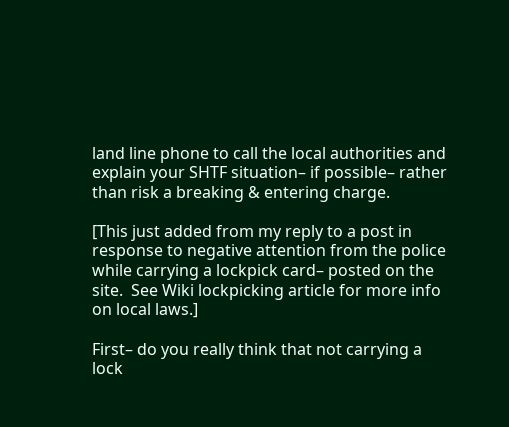land line phone to call the local authorities and explain your SHTF situation– if possible– rather than risk a breaking & entering charge.

[This just added from my reply to a post in response to negative attention from the police while carrying a lockpick card– posted on the site.  See Wiki lockpicking article for more info on local laws.]

First– do you really think that not carrying a lock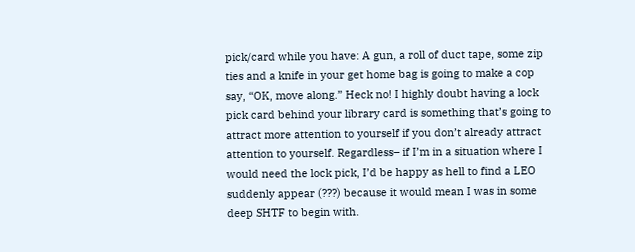pick/card while you have: A gun, a roll of duct tape, some zip ties and a knife in your get home bag is going to make a cop say, “OK, move along.” Heck no! I highly doubt having a lock pick card behind your library card is something that’s going to attract more attention to yourself if you don’t already attract attention to yourself. Regardless– if I’m in a situation where I would need the lock pick, I’d be happy as hell to find a LEO suddenly appear (???) because it would mean I was in some deep SHTF to begin with.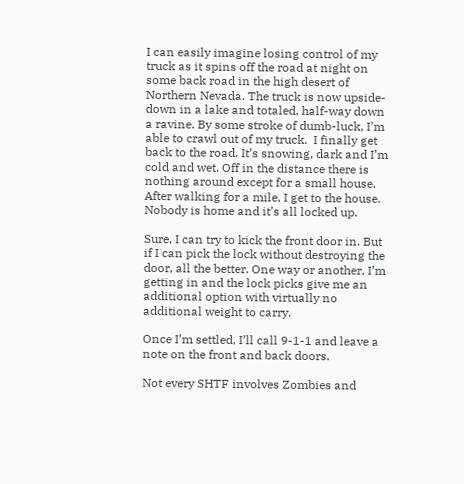I can easily imagine losing control of my truck as it spins off the road at night on some back road in the high desert of Northern Nevada. The truck is now upside-down in a lake and totaled, half-way down a ravine. By some stroke of dumb-luck, I’m able to crawl out of my truck.  I finally get back to the road. It’s snowing, dark and I’m cold and wet. Off in the distance there is nothing around except for a small house. After walking for a mile, I get to the house. Nobody is home and it’s all locked up.

Sure, I can try to kick the front door in. But if I can pick the lock without destroying the door, all the better. One way or another, I’m getting in and the lock picks give me an additional option with virtually no additional weight to carry.

Once I’m settled, I’ll call 9-1-1 and leave a note on the front and back doors.

Not every SHTF involves Zombies and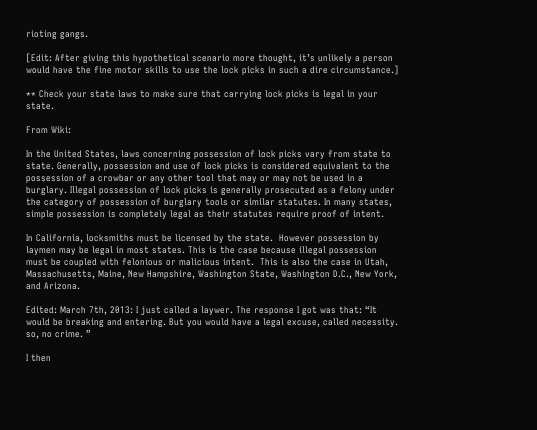rioting gangs.

[Edit: After giving this hypothetical scenario more thought, it’s unlikely a person would have the fine motor skills to use the lock picks in such a dire circumstance.]

** Check your state laws to make sure that carrying lock picks is legal in your state.

From Wiki:

In the United States, laws concerning possession of lock picks vary from state to state. Generally, possession and use of lock picks is considered equivalent to the possession of a crowbar or any other tool that may or may not be used in a burglary. Illegal possession of lock picks is generally prosecuted as a felony under the category of possession of burglary tools or similar statutes. In many states, simple possession is completely legal as their statutes require proof of intent.

In California, locksmiths must be licensed by the state.  However possession by laymen may be legal in most states. This is the case because illegal possession must be coupled with felonious or malicious intent.  This is also the case in Utah, Massachusetts, Maine, New Hampshire, Washington State, Washington D.C., New York, and Arizona.

Edited: March 7th, 2013: I just called a laywer. The response I got was that: “It would be breaking and entering. But you would have a legal excuse, called necessity. so, no crime. ”

I then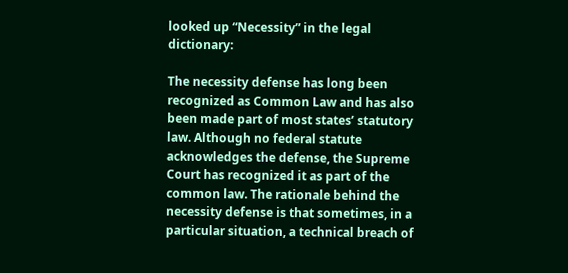looked up “Necessity” in the legal dictionary:

The necessity defense has long been recognized as Common Law and has also been made part of most states’ statutory law. Although no federal statute acknowledges the defense, the Supreme Court has recognized it as part of the common law. The rationale behind the necessity defense is that sometimes, in a particular situation, a technical breach of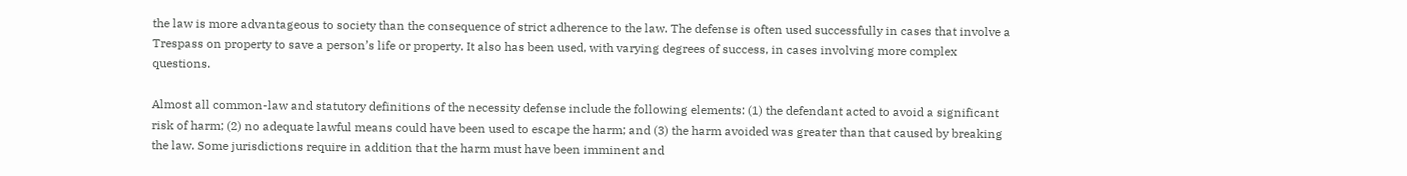the law is more advantageous to society than the consequence of strict adherence to the law. The defense is often used successfully in cases that involve a Trespass on property to save a person’s life or property. It also has been used, with varying degrees of success, in cases involving more complex questions.

Almost all common-law and statutory definitions of the necessity defense include the following elements: (1) the defendant acted to avoid a significant risk of harm; (2) no adequate lawful means could have been used to escape the harm; and (3) the harm avoided was greater than that caused by breaking the law. Some jurisdictions require in addition that the harm must have been imminent and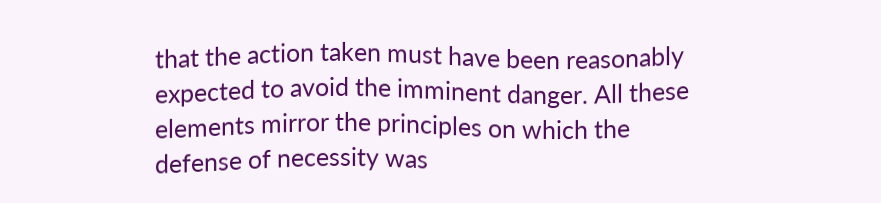that the action taken must have been reasonably expected to avoid the imminent danger. All these elements mirror the principles on which the defense of necessity was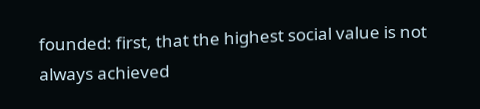founded: first, that the highest social value is not always achieved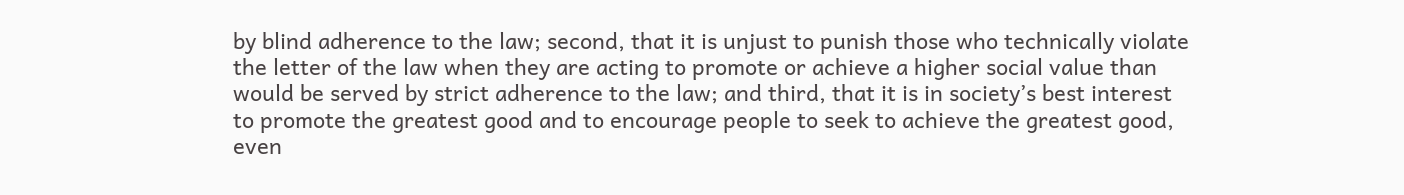by blind adherence to the law; second, that it is unjust to punish those who technically violate the letter of the law when they are acting to promote or achieve a higher social value than would be served by strict adherence to the law; and third, that it is in society’s best interest to promote the greatest good and to encourage people to seek to achieve the greatest good, even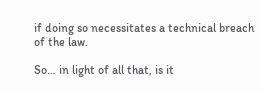if doing so necessitates a technical breach of the law.

So… in light of all that, is it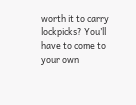worth it to carry lockpicks? You’ll have to come to your own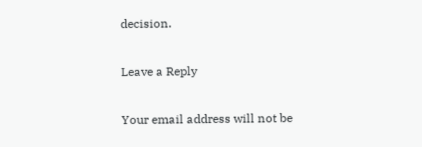decision.

Leave a Reply

Your email address will not be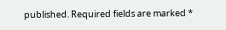published. Required fields are marked *